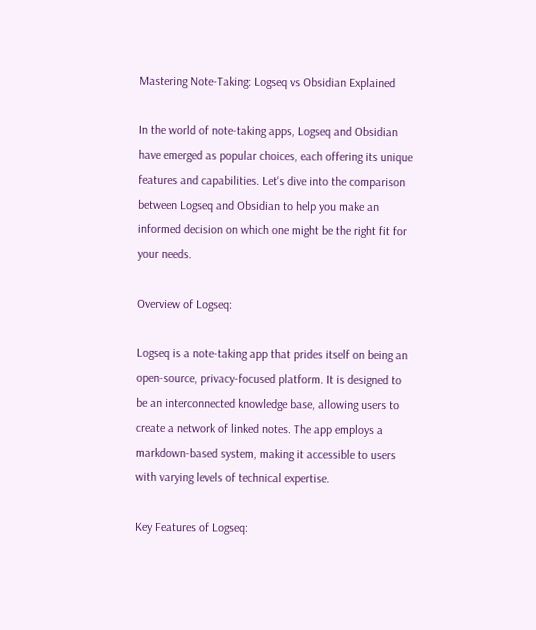Mastering Note-Taking: Logseq vs Obsidian Explained

In the world of note-taking apps, Logseq and Obsidian have emerged as popular choices, each offering its unique features and capabilities. Let's dive into the comparison between Logseq and Obsidian to help you make an informed decision on which one might be the right fit for your needs.

Overview of Logseq:

Logseq is a note-taking app that prides itself on being an open-source, privacy-focused platform. It is designed to be an interconnected knowledge base, allowing users to create a network of linked notes. The app employs a markdown-based system, making it accessible to users with varying levels of technical expertise.

Key Features of Logseq: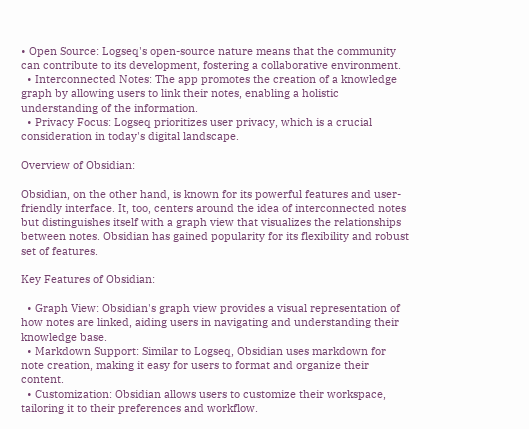• Open Source: Logseq's open-source nature means that the community can contribute to its development, fostering a collaborative environment.
  • Interconnected Notes: The app promotes the creation of a knowledge graph by allowing users to link their notes, enabling a holistic understanding of the information.
  • Privacy Focus: Logseq prioritizes user privacy, which is a crucial consideration in today's digital landscape.

Overview of Obsidian:

Obsidian, on the other hand, is known for its powerful features and user-friendly interface. It, too, centers around the idea of interconnected notes but distinguishes itself with a graph view that visualizes the relationships between notes. Obsidian has gained popularity for its flexibility and robust set of features.

Key Features of Obsidian:

  • Graph View: Obsidian's graph view provides a visual representation of how notes are linked, aiding users in navigating and understanding their knowledge base.
  • Markdown Support: Similar to Logseq, Obsidian uses markdown for note creation, making it easy for users to format and organize their content.
  • Customization: Obsidian allows users to customize their workspace, tailoring it to their preferences and workflow.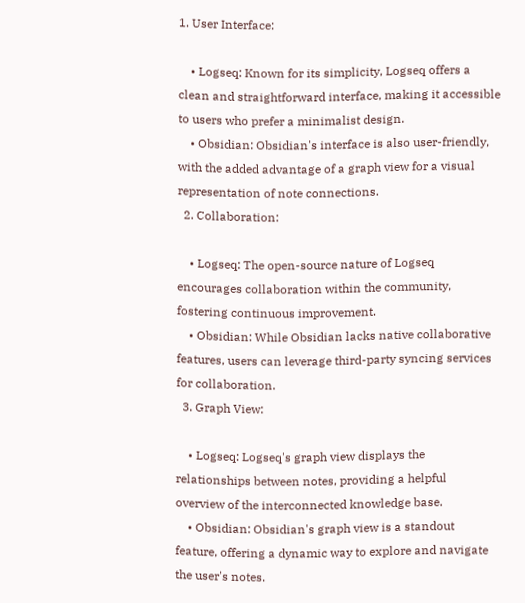1. User Interface:

    • Logseq: Known for its simplicity, Logseq offers a clean and straightforward interface, making it accessible to users who prefer a minimalist design.
    • Obsidian: Obsidian's interface is also user-friendly, with the added advantage of a graph view for a visual representation of note connections.
  2. Collaboration:

    • Logseq: The open-source nature of Logseq encourages collaboration within the community, fostering continuous improvement.
    • Obsidian: While Obsidian lacks native collaborative features, users can leverage third-party syncing services for collaboration.
  3. Graph View:

    • Logseq: Logseq's graph view displays the relationships between notes, providing a helpful overview of the interconnected knowledge base.
    • Obsidian: Obsidian's graph view is a standout feature, offering a dynamic way to explore and navigate the user's notes.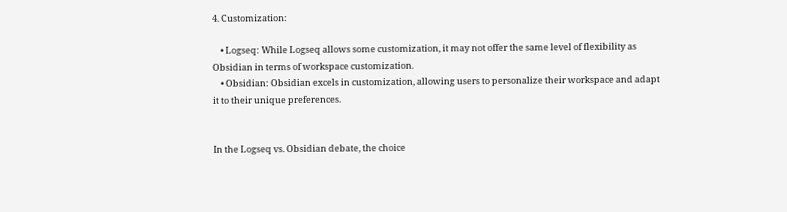4. Customization:

    • Logseq: While Logseq allows some customization, it may not offer the same level of flexibility as Obsidian in terms of workspace customization.
    • Obsidian: Obsidian excels in customization, allowing users to personalize their workspace and adapt it to their unique preferences.


In the Logseq vs. Obsidian debate, the choice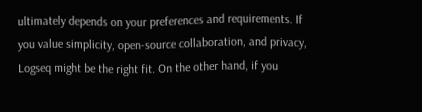ultimately depends on your preferences and requirements. If you value simplicity, open-source collaboration, and privacy, Logseq might be the right fit. On the other hand, if you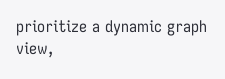prioritize a dynamic graph view,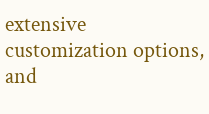extensive customization options, and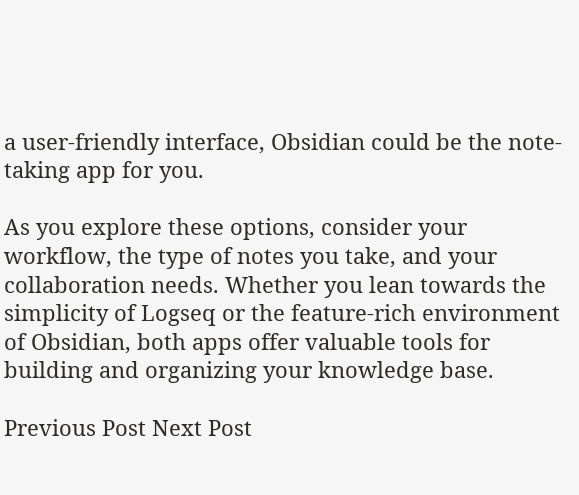a user-friendly interface, Obsidian could be the note-taking app for you.

As you explore these options, consider your workflow, the type of notes you take, and your collaboration needs. Whether you lean towards the simplicity of Logseq or the feature-rich environment of Obsidian, both apps offer valuable tools for building and organizing your knowledge base.

Previous Post Next Post